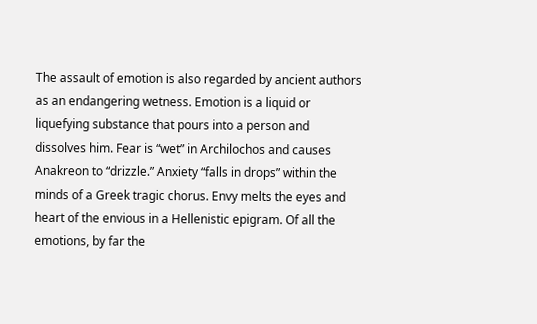The assault of emotion is also regarded by ancient authors as an endangering wetness. Emotion is a liquid or liquefying substance that pours into a person and dissolves him. Fear is “wet” in Archilochos and causes Anakreon to “drizzle.” Anxiety “falls in drops” within the minds of a Greek tragic chorus. Envy melts the eyes and heart of the envious in a Hellenistic epigram. Of all the emotions, by far the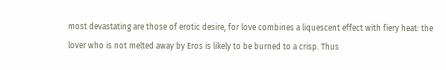most devastating are those of erotic desire, for love combines a liquescent effect with fiery heat: the lover who is not melted away by Eros is likely to be burned to a crisp. Thus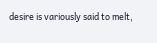desire is variously said to melt,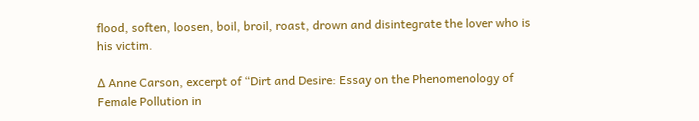flood, soften, loosen, boil, broil, roast, drown and disintegrate the lover who is his victim.

∆ Anne Carson, excerpt of “Dirt and Desire: Essay on the Phenomenology of Female Pollution in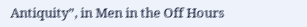Antiquity”, in Men in the Off Hours